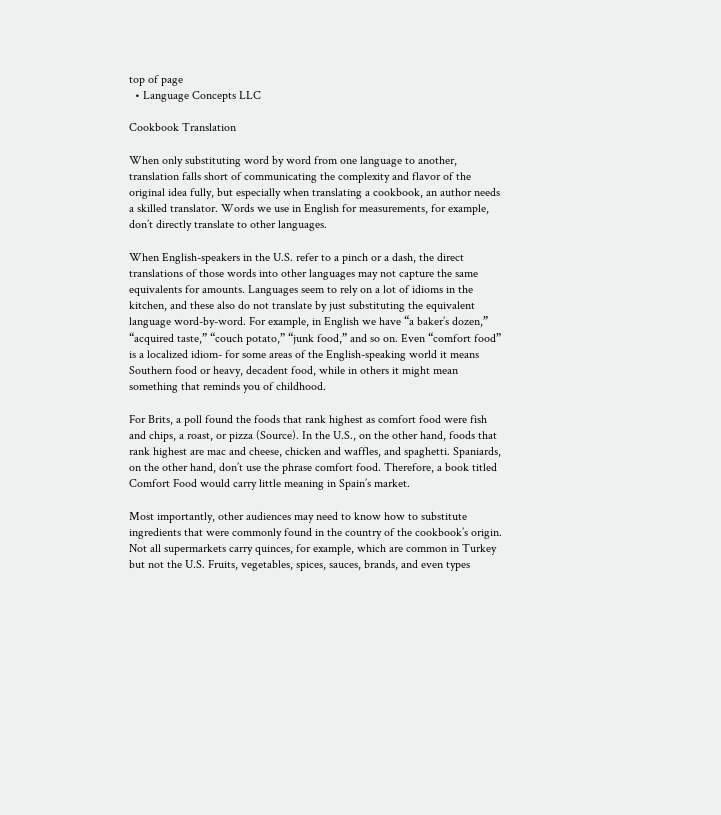top of page
  • Language Concepts LLC

Cookbook Translation

When only substituting word by word from one language to another, translation falls short of communicating the complexity and flavor of the original idea fully, but especially when translating a cookbook, an author needs a skilled translator. Words we use in English for measurements, for example, don’t directly translate to other languages.

When English-speakers in the U.S. refer to a pinch or a dash, the direct translations of those words into other languages may not capture the same equivalents for amounts. Languages seem to rely on a lot of idioms in the kitchen, and these also do not translate by just substituting the equivalent language word-by-word. For example, in English we have “a baker’s dozen,” “acquired taste,” “couch potato,” “junk food,” and so on. Even “comfort food” is a localized idiom- for some areas of the English-speaking world it means Southern food or heavy, decadent food, while in others it might mean something that reminds you of childhood.

For Brits, a poll found the foods that rank highest as comfort food were fish and chips, a roast, or pizza (Source). In the U.S., on the other hand, foods that rank highest are mac and cheese, chicken and waffles, and spaghetti. Spaniards, on the other hand, don’t use the phrase comfort food. Therefore, a book titled Comfort Food would carry little meaning in Spain’s market.

Most importantly, other audiences may need to know how to substitute ingredients that were commonly found in the country of the cookbook’s origin. Not all supermarkets carry quinces, for example, which are common in Turkey but not the U.S. Fruits, vegetables, spices, sauces, brands, and even types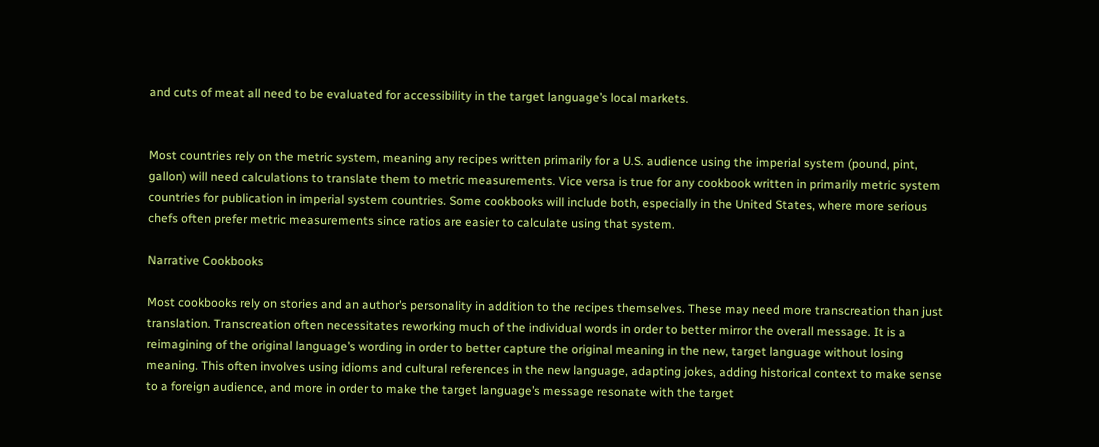and cuts of meat all need to be evaluated for accessibility in the target language’s local markets.


Most countries rely on the metric system, meaning any recipes written primarily for a U.S. audience using the imperial system (pound, pint, gallon) will need calculations to translate them to metric measurements. Vice versa is true for any cookbook written in primarily metric system countries for publication in imperial system countries. Some cookbooks will include both, especially in the United States, where more serious chefs often prefer metric measurements since ratios are easier to calculate using that system.

Narrative Cookbooks

Most cookbooks rely on stories and an author’s personality in addition to the recipes themselves. These may need more transcreation than just translation. Transcreation often necessitates reworking much of the individual words in order to better mirror the overall message. It is a reimagining of the original language’s wording in order to better capture the original meaning in the new, target language without losing meaning. This often involves using idioms and cultural references in the new language, adapting jokes, adding historical context to make sense to a foreign audience, and more in order to make the target language’s message resonate with the target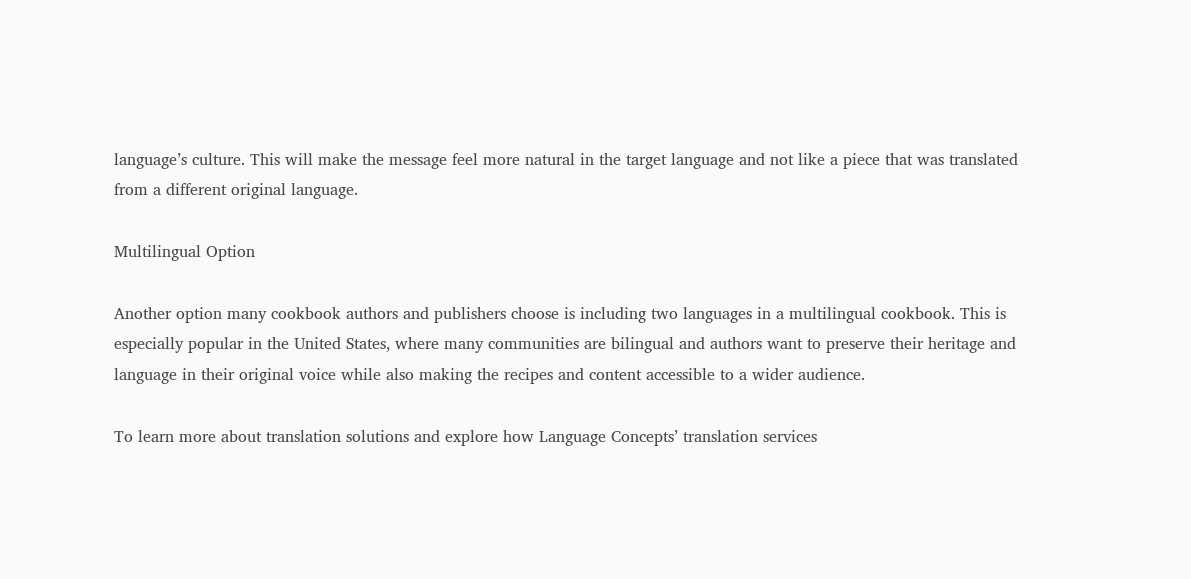language’s culture. This will make the message feel more natural in the target language and not like a piece that was translated from a different original language.

Multilingual Option

Another option many cookbook authors and publishers choose is including two languages in a multilingual cookbook. This is especially popular in the United States, where many communities are bilingual and authors want to preserve their heritage and language in their original voice while also making the recipes and content accessible to a wider audience.

To learn more about translation solutions and explore how Language Concepts’ translation services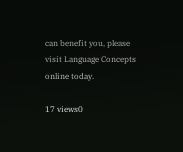can benefit you, please visit Language Concepts online today.

17 views0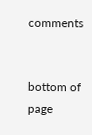comments


bottom of page